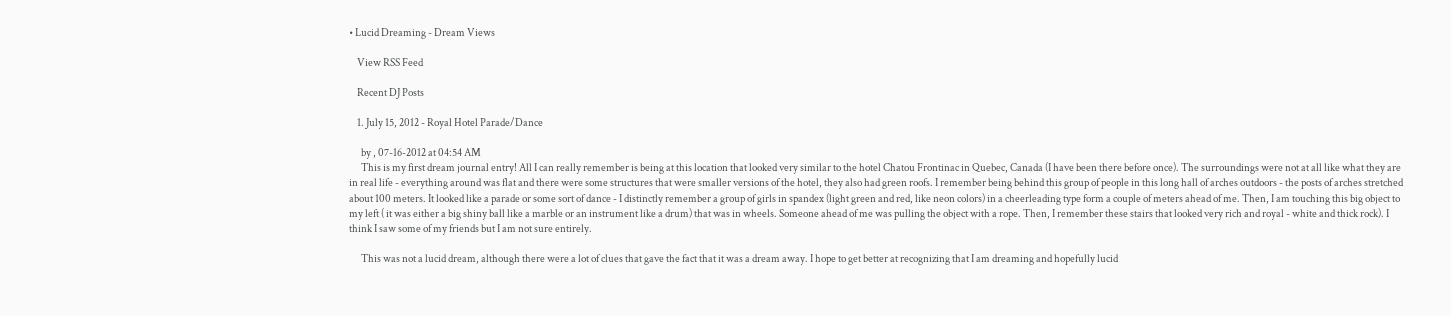• Lucid Dreaming - Dream Views

    View RSS Feed

    Recent DJ Posts

    1. July 15, 2012 - Royal Hotel Parade/Dance

      by , 07-16-2012 at 04:54 AM
      This is my first dream journal entry! All I can really remember is being at this location that looked very similar to the hotel Chatou Frontinac in Quebec, Canada (I have been there before once). The surroundings were not at all like what they are in real life - everything around was flat and there were some structures that were smaller versions of the hotel, they also had green roofs. I remember being behind this group of people in this long hall of arches outdoors - the posts of arches stretched about 100 meters. It looked like a parade or some sort of dance - I distinctly remember a group of girls in spandex (light green and red, like neon colors) in a cheerleading type form a couple of meters ahead of me. Then, I am touching this big object to my left ( it was either a big shiny ball like a marble or an instrument like a drum) that was in wheels. Someone ahead of me was pulling the object with a rope. Then, I remember these stairs that looked very rich and royal - white and thick rock). I think I saw some of my friends but I am not sure entirely.

      This was not a lucid dream, although there were a lot of clues that gave the fact that it was a dream away. I hope to get better at recognizing that I am dreaming and hopefully lucid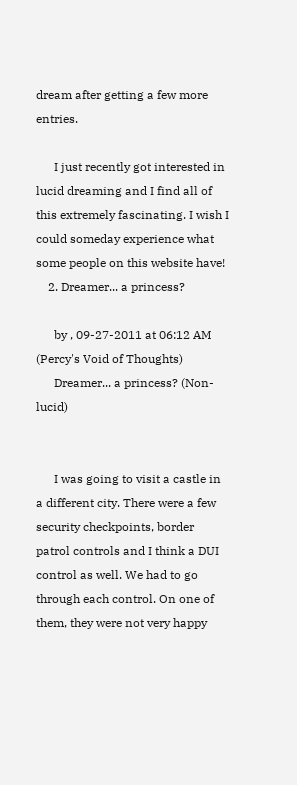dream after getting a few more entries.

      I just recently got interested in lucid dreaming and I find all of this extremely fascinating. I wish I could someday experience what some people on this website have!
    2. Dreamer... a princess?

      by , 09-27-2011 at 06:12 AM (Percy's Void of Thoughts)
      Dreamer... a princess? (Non-lucid)


      I was going to visit a castle in a different city. There were a few security checkpoints, border patrol controls and I think a DUI control as well. We had to go through each control. On one of them, they were not very happy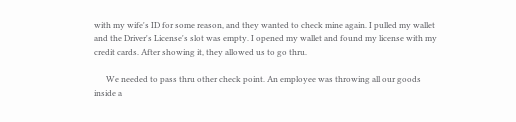with my wife's ID for some reason, and they wanted to check mine again. I pulled my wallet and the Driver's License's slot was empty. I opened my wallet and found my license with my credit cards. After showing it, they allowed us to go thru.

      We needed to pass thru other check point. An employee was throwing all our goods inside a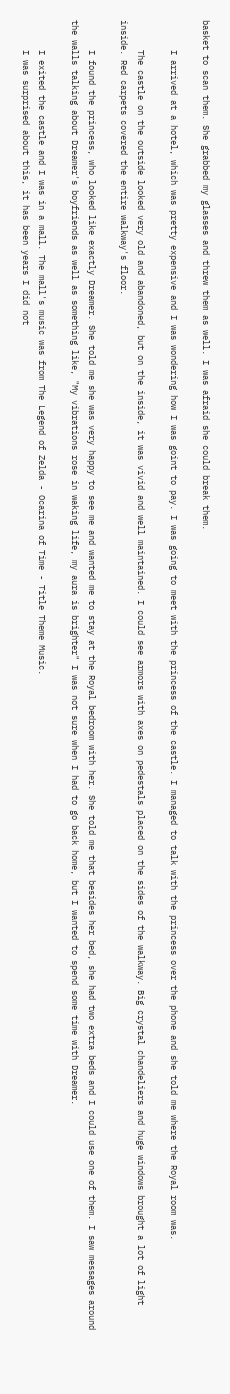basket to scan them. She grabbed my glasses and threw them as well. I was afraid she could break them.

      I arrived at a hotel, which was pretty expensive and I was wondering how I was goint to pay. I was going to meet with the princess of the castle. I managed to talk with the princess over the phone and she told me where the Royal room was.

      The castle on the outside looked very old and abandoned, but on the inside, it was vivid and well maintained. I could see armors with axes on pedestals placed on the sides of the walkway. Big crystal chandeliers and huge windows brought a lot of light inside. Red carpets covered the entire walkway's floor.

      I found the princess, who looked like exactly Dreamer. She told me she was very happy to see me and wanted me to stay at the Royal bedroom with her. She told me that besides her bed, she had two extra beds and I could use one of them. I saw messages around the walls talking about Dreamer's boyfriends as well as something like, "My vibrations rose in waking life, my aura is brighter" I was not sure when I had to go back home, but I wanted to spend some time with Dreamer.

      I exited the castle and I was in a mall. The mall's music was from The Legend of Zelda - Ocarina of Time - Title Theme Music.
      I was surprised about this, it has been years I did not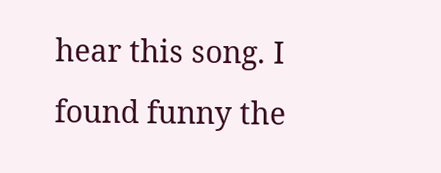hear this song. I found funny the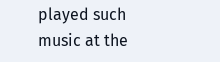played such music at the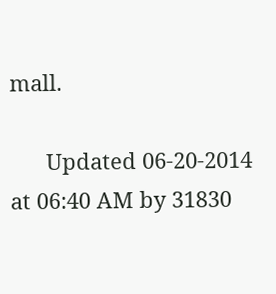mall.

      Updated 06-20-2014 at 06:40 AM by 31830